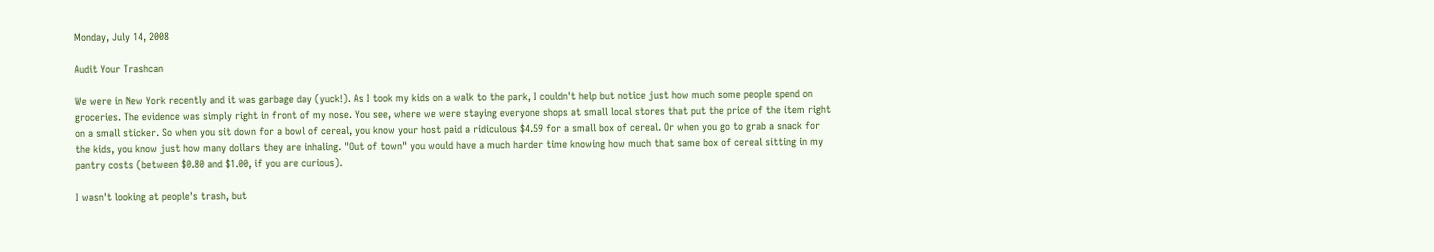Monday, July 14, 2008

Audit Your Trashcan

We were in New York recently and it was garbage day (yuck!). As I took my kids on a walk to the park, I couldn't help but notice just how much some people spend on groceries. The evidence was simply right in front of my nose. You see, where we were staying everyone shops at small local stores that put the price of the item right on a small sticker. So when you sit down for a bowl of cereal, you know your host paid a ridiculous $4.59 for a small box of cereal. Or when you go to grab a snack for the kids, you know just how many dollars they are inhaling. "Out of town" you would have a much harder time knowing how much that same box of cereal sitting in my pantry costs (between $0.80 and $1.00, if you are curious).

I wasn't looking at people's trash, but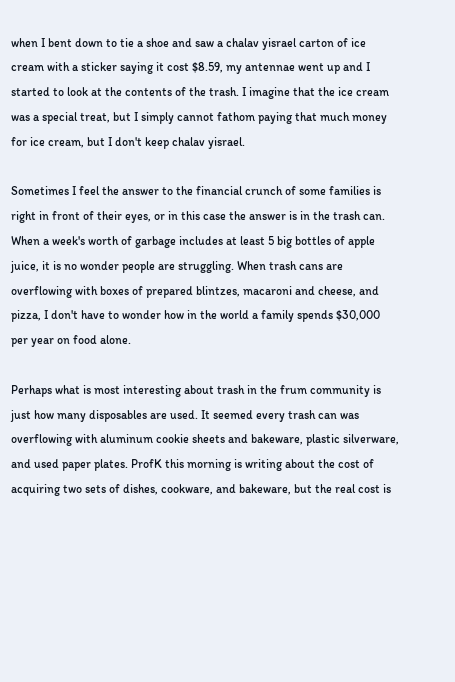when I bent down to tie a shoe and saw a chalav yisrael carton of ice cream with a sticker saying it cost $8.59, my antennae went up and I started to look at the contents of the trash. I imagine that the ice cream was a special treat, but I simply cannot fathom paying that much money for ice cream, but I don't keep chalav yisrael.

Sometimes I feel the answer to the financial crunch of some families is right in front of their eyes, or in this case the answer is in the trash can. When a week's worth of garbage includes at least 5 big bottles of apple juice, it is no wonder people are struggling. When trash cans are overflowing with boxes of prepared blintzes, macaroni and cheese, and pizza, I don't have to wonder how in the world a family spends $30,000 per year on food alone.

Perhaps what is most interesting about trash in the frum community is just how many disposables are used. It seemed every trash can was overflowing with aluminum cookie sheets and bakeware, plastic silverware, and used paper plates. ProfK this morning is writing about the cost of acquiring two sets of dishes, cookware, and bakeware, but the real cost is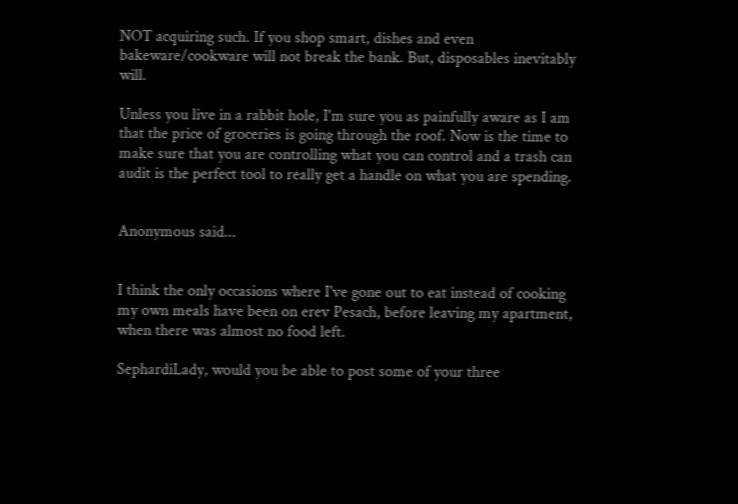NOT acquiring such. If you shop smart, dishes and even bakeware/cookware will not break the bank. But, disposables inevitably will.

Unless you live in a rabbit hole, I'm sure you as painfully aware as I am that the price of groceries is going through the roof. Now is the time to make sure that you are controlling what you can control and a trash can audit is the perfect tool to really get a handle on what you are spending.


Anonymous said...


I think the only occasions where I've gone out to eat instead of cooking my own meals have been on erev Pesach, before leaving my apartment, when there was almost no food left.

SephardiLady, would you be able to post some of your three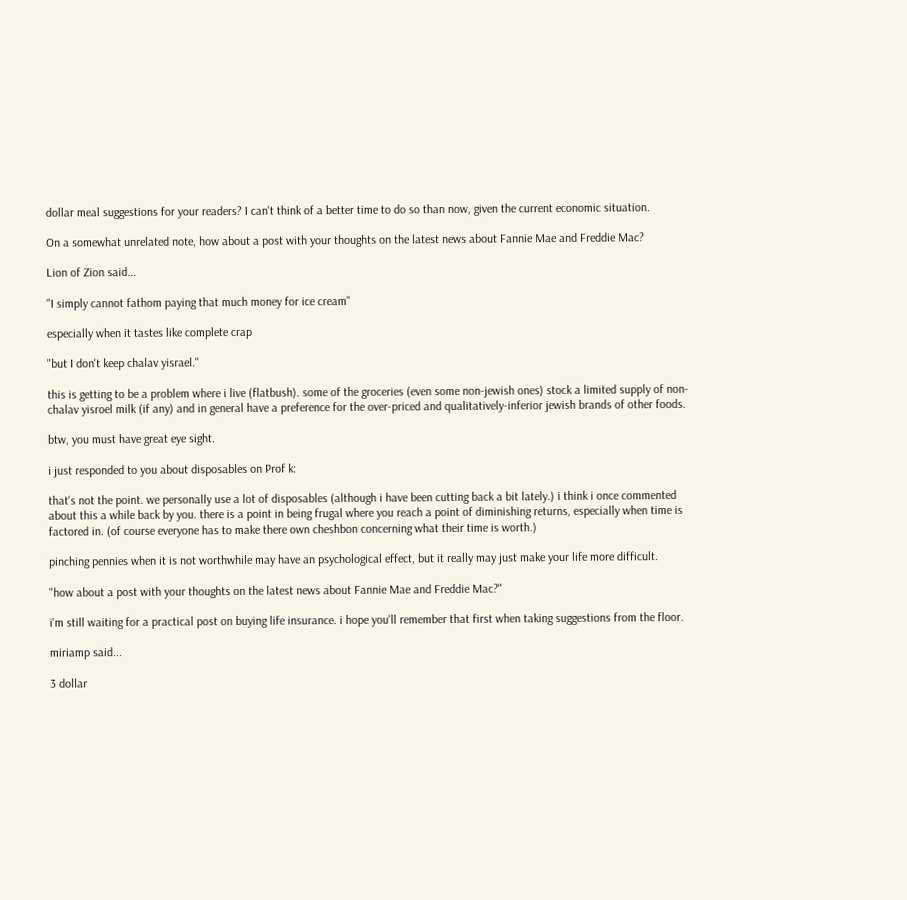dollar meal suggestions for your readers? I can't think of a better time to do so than now, given the current economic situation.

On a somewhat unrelated note, how about a post with your thoughts on the latest news about Fannie Mae and Freddie Mac?

Lion of Zion said...

"I simply cannot fathom paying that much money for ice cream"

especially when it tastes like complete crap

"but I don't keep chalav yisrael."

this is getting to be a problem where i live (flatbush). some of the groceries (even some non-jewish ones) stock a limited supply of non-chalav yisroel milk (if any) and in general have a preference for the over-priced and qualitatively-inferior jewish brands of other foods.

btw, you must have great eye sight.

i just responded to you about disposables on Prof k:

that's not the point. we personally use a lot of disposables (although i have been cutting back a bit lately.) i think i once commented about this a while back by you. there is a point in being frugal where you reach a point of diminishing returns, especially when time is factored in. (of course everyone has to make there own cheshbon concerning what their time is worth.)

pinching pennies when it is not worthwhile may have an psychological effect, but it really may just make your life more difficult.

"how about a post with your thoughts on the latest news about Fannie Mae and Freddie Mac?"

i'm still waiting for a practical post on buying life insurance. i hope you'll remember that first when taking suggestions from the floor.

miriamp said...

3 dollar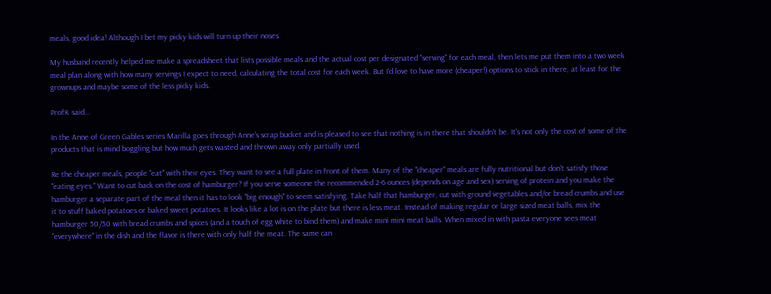meals, good idea! Although I bet my picky kids will turn up their noses.

My husband recently helped me make a spreadsheet that lists possible meals and the actual cost per designated "serving" for each meal, then lets me put them into a two week meal plan along with how many servings I expect to need, calculating the total cost for each week. But I'd love to have more (cheaper!) options to stick in there, at least for the grownups and maybe some of the less picky kids.

ProfK said...

In the Anne of Green Gables series Marilla goes through Anne's scrap bucket and is pleased to see that nothing is in there that shouldn't be. It's not only the cost of some of the products that is mind boggling but how much gets wasted and thrown away only partially used.

Re the cheaper meals, people "eat" with their eyes. They want to see a full plate in front of them. Many of the "cheaper" meals are fully nutritional but don't satisfy those "eating eyes." Want to cut back on the cost of hamburger? If you serve someone the recommended 2-6 ounces (depends on age and sex) serving of protein and you make the hamburger a separate part of the meal then it has to look "big enough" to seem satisfying. Take half that hamburger, cut with ground vegetables and/or bread crumbs and use it to stuff baked potatoes or baked sweet potatoes. It looks like a lot is on the plate but there is less meat. Instead of making regular or large sized meat balls, mix the hamburger 50/50 with bread crumbs and spices (and a touch of egg white to bind them) and make mini mini meat balls. When mixed in with pasta everyone sees meat "everywhere" in the dish and the flavor is there with only half the meat. The same can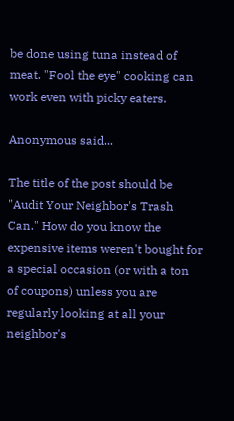be done using tuna instead of meat. "Fool the eye" cooking can work even with picky eaters.

Anonymous said...

The title of the post should be "Audit Your Neighbor's Trash Can." How do you know the expensive items weren't bought for a special occasion (or with a ton of coupons) unless you are regularly looking at all your neighbor's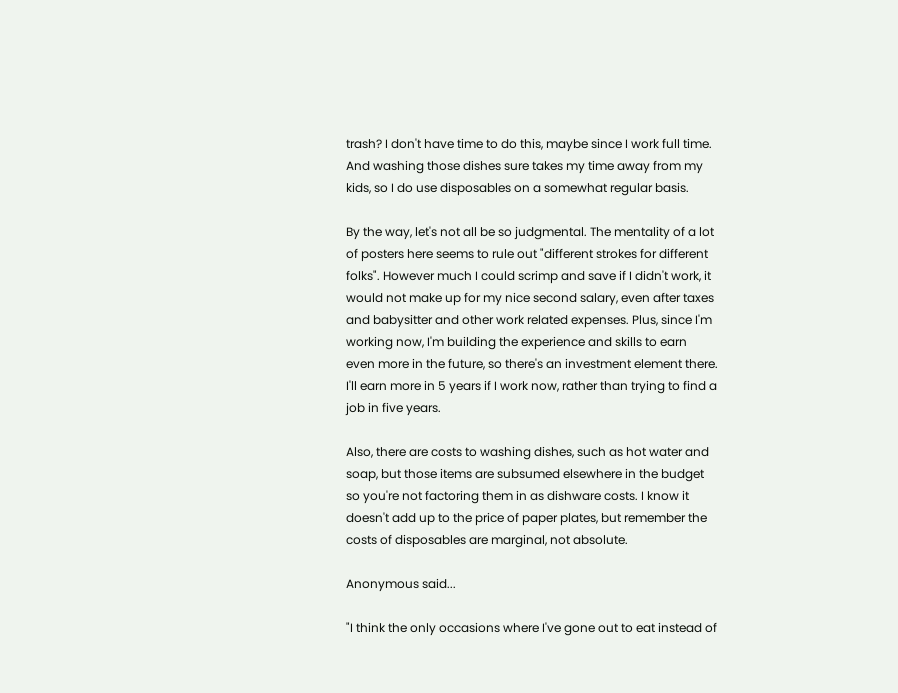trash? I don't have time to do this, maybe since I work full time. And washing those dishes sure takes my time away from my kids, so I do use disposables on a somewhat regular basis.

By the way, let's not all be so judgmental. The mentality of a lot of posters here seems to rule out "different strokes for different folks". However much I could scrimp and save if I didn't work, it would not make up for my nice second salary, even after taxes and babysitter and other work related expenses. Plus, since I'm working now, I'm building the experience and skills to earn even more in the future, so there's an investment element there. I'll earn more in 5 years if I work now, rather than trying to find a job in five years.

Also, there are costs to washing dishes, such as hot water and soap, but those items are subsumed elsewhere in the budget so you're not factoring them in as dishware costs. I know it doesn't add up to the price of paper plates, but remember the costs of disposables are marginal, not absolute.

Anonymous said...

"I think the only occasions where I've gone out to eat instead of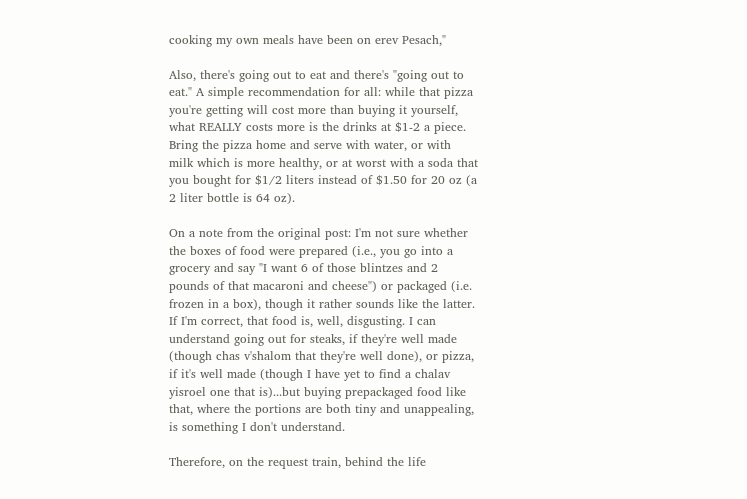cooking my own meals have been on erev Pesach,"

Also, there's going out to eat and there's "going out to eat." A simple recommendation for all: while that pizza you're getting will cost more than buying it yourself, what REALLY costs more is the drinks at $1-2 a piece. Bring the pizza home and serve with water, or with milk which is more healthy, or at worst with a soda that you bought for $1/2 liters instead of $1.50 for 20 oz (a 2 liter bottle is 64 oz).

On a note from the original post: I'm not sure whether the boxes of food were prepared (i.e., you go into a grocery and say "I want 6 of those blintzes and 2 pounds of that macaroni and cheese") or packaged (i.e. frozen in a box), though it rather sounds like the latter. If I'm correct, that food is, well, disgusting. I can understand going out for steaks, if they're well made (though chas v'shalom that they're well done), or pizza, if it's well made (though I have yet to find a chalav yisroel one that is)...but buying prepackaged food like that, where the portions are both tiny and unappealing, is something I don't understand.

Therefore, on the request train, behind the life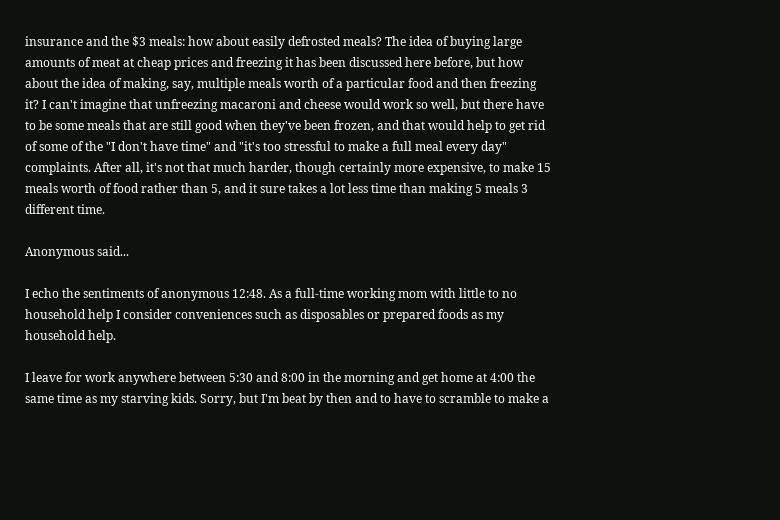insurance and the $3 meals: how about easily defrosted meals? The idea of buying large amounts of meat at cheap prices and freezing it has been discussed here before, but how about the idea of making, say, multiple meals worth of a particular food and then freezing it? I can't imagine that unfreezing macaroni and cheese would work so well, but there have to be some meals that are still good when they've been frozen, and that would help to get rid of some of the "I don't have time" and "it's too stressful to make a full meal every day" complaints. After all, it's not that much harder, though certainly more expensive, to make 15 meals worth of food rather than 5, and it sure takes a lot less time than making 5 meals 3 different time.

Anonymous said...

I echo the sentiments of anonymous 12:48. As a full-time working mom with little to no household help I consider conveniences such as disposables or prepared foods as my household help.

I leave for work anywhere between 5:30 and 8:00 in the morning and get home at 4:00 the same time as my starving kids. Sorry, but I'm beat by then and to have to scramble to make a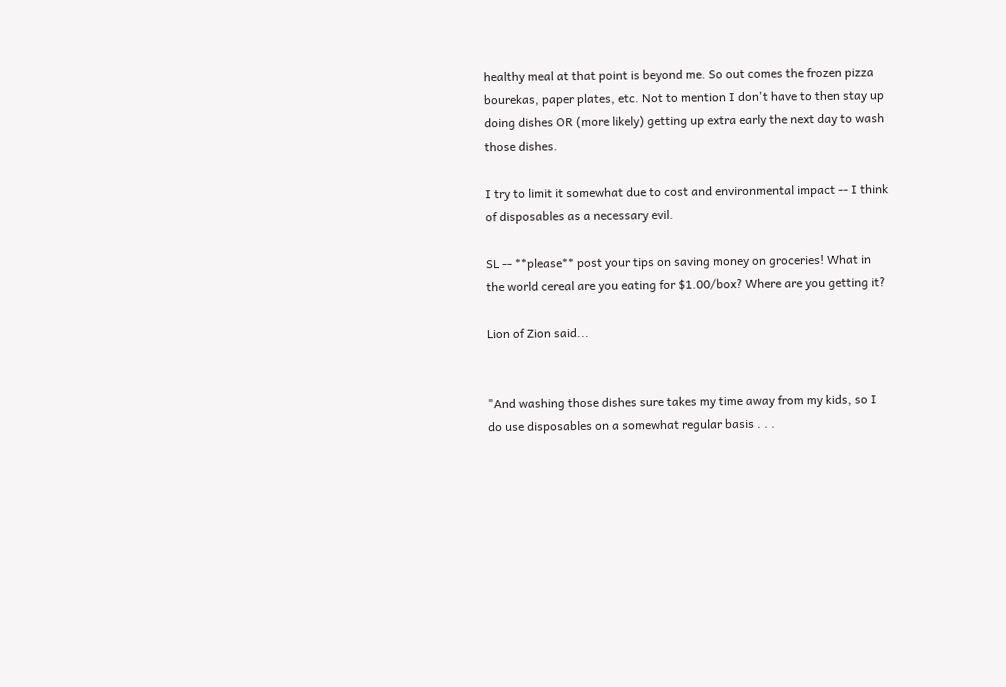healthy meal at that point is beyond me. So out comes the frozen pizza bourekas, paper plates, etc. Not to mention I don't have to then stay up doing dishes OR (more likely) getting up extra early the next day to wash those dishes.

I try to limit it somewhat due to cost and environmental impact -- I think of disposables as a necessary evil.

SL -- **please** post your tips on saving money on groceries! What in the world cereal are you eating for $1.00/box? Where are you getting it?

Lion of Zion said...


"And washing those dishes sure takes my time away from my kids, so I do use disposables on a somewhat regular basis . . .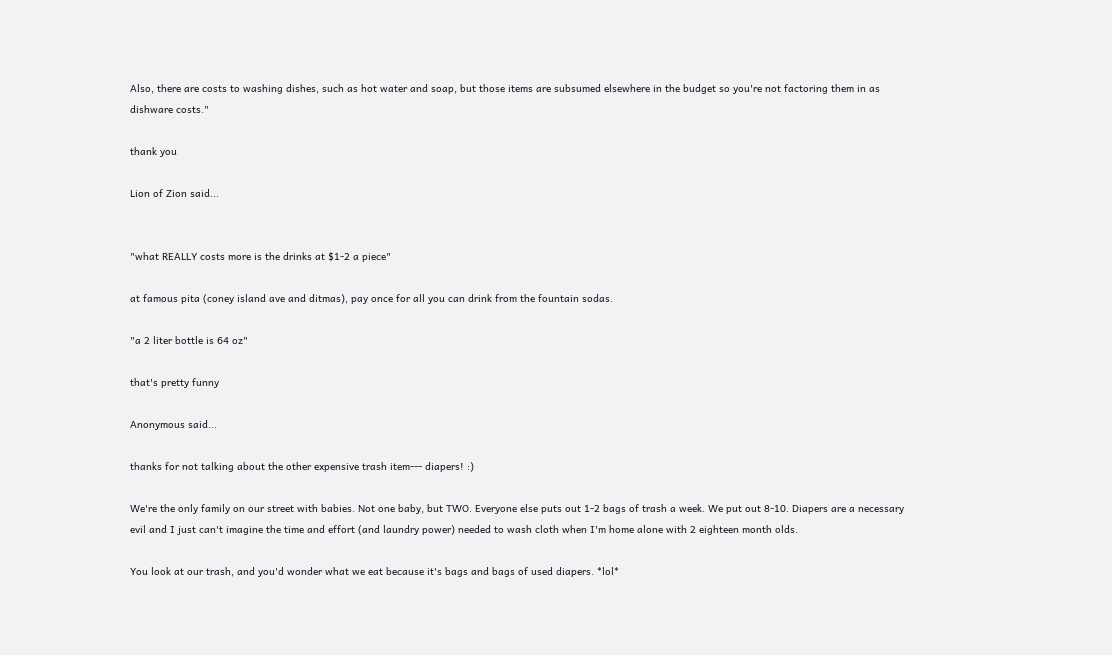Also, there are costs to washing dishes, such as hot water and soap, but those items are subsumed elsewhere in the budget so you're not factoring them in as dishware costs."

thank you

Lion of Zion said...


"what REALLY costs more is the drinks at $1-2 a piece"

at famous pita (coney island ave and ditmas), pay once for all you can drink from the fountain sodas.

"a 2 liter bottle is 64 oz"

that's pretty funny

Anonymous said...

thanks for not talking about the other expensive trash item--- diapers! :)

We're the only family on our street with babies. Not one baby, but TWO. Everyone else puts out 1-2 bags of trash a week. We put out 8-10. Diapers are a necessary evil and I just can't imagine the time and effort (and laundry power) needed to wash cloth when I'm home alone with 2 eighteen month olds.

You look at our trash, and you'd wonder what we eat because it's bags and bags of used diapers. *lol*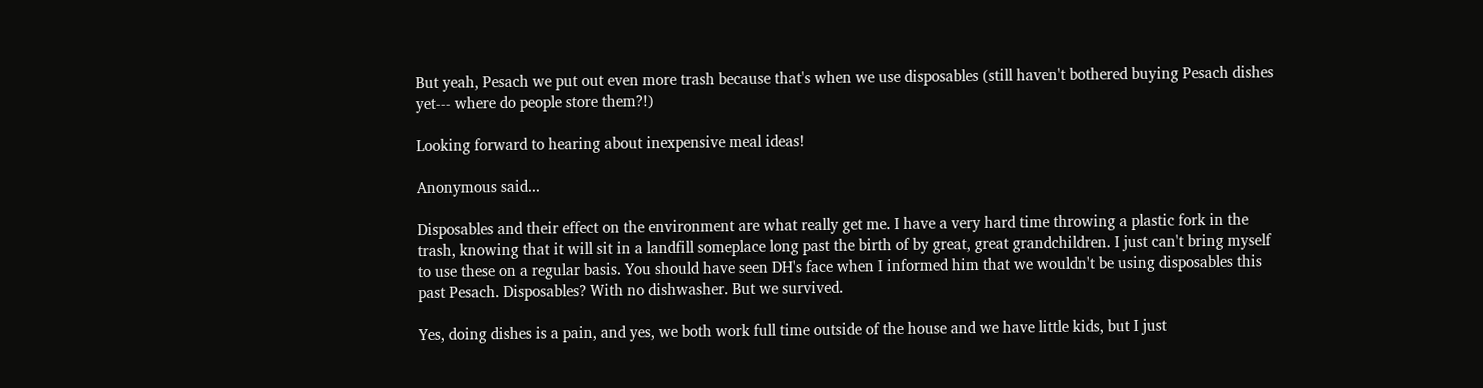But yeah, Pesach we put out even more trash because that's when we use disposables (still haven't bothered buying Pesach dishes yet--- where do people store them?!)

Looking forward to hearing about inexpensive meal ideas!

Anonymous said...

Disposables and their effect on the environment are what really get me. I have a very hard time throwing a plastic fork in the trash, knowing that it will sit in a landfill someplace long past the birth of by great, great grandchildren. I just can't bring myself to use these on a regular basis. You should have seen DH's face when I informed him that we wouldn't be using disposables this past Pesach. Disposables? With no dishwasher. But we survived.

Yes, doing dishes is a pain, and yes, we both work full time outside of the house and we have little kids, but I just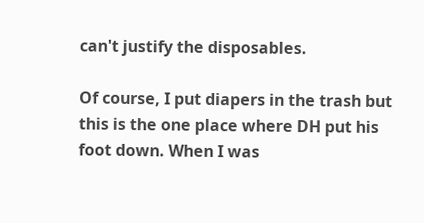can't justify the disposables.

Of course, I put diapers in the trash but this is the one place where DH put his foot down. When I was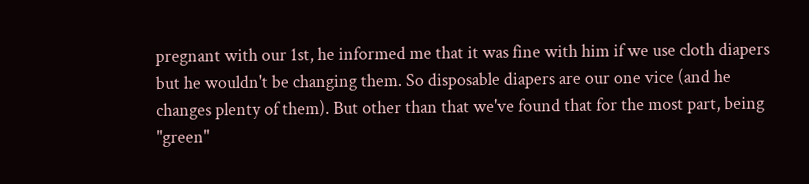pregnant with our 1st, he informed me that it was fine with him if we use cloth diapers but he wouldn't be changing them. So disposable diapers are our one vice (and he changes plenty of them). But other than that we've found that for the most part, being "green"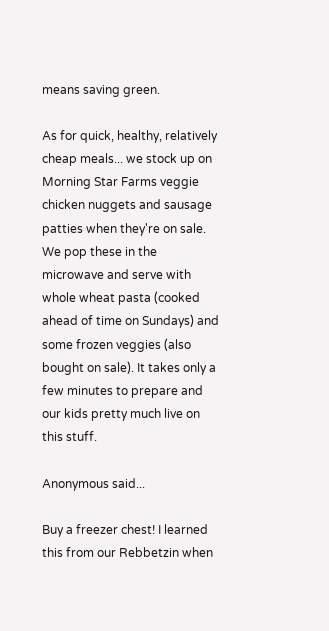means saving green.

As for quick, healthy, relatively cheap meals... we stock up on Morning Star Farms veggie chicken nuggets and sausage patties when they're on sale. We pop these in the microwave and serve with whole wheat pasta (cooked ahead of time on Sundays) and some frozen veggies (also bought on sale). It takes only a few minutes to prepare and our kids pretty much live on this stuff.

Anonymous said...

Buy a freezer chest! I learned this from our Rebbetzin when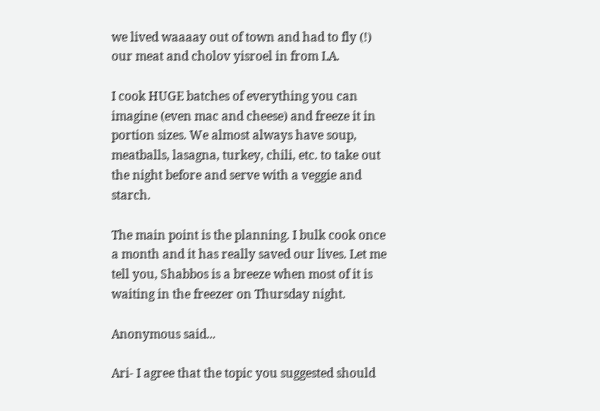we lived waaaay out of town and had to fly (!) our meat and cholov yisroel in from LA.

I cook HUGE batches of everything you can imagine (even mac and cheese) and freeze it in portion sizes. We almost always have soup, meatballs, lasagna, turkey, chili, etc. to take out the night before and serve with a veggie and starch.

The main point is the planning. I bulk cook once a month and it has really saved our lives. Let me tell you, Shabbos is a breeze when most of it is waiting in the freezer on Thursday night.

Anonymous said...

Ari- I agree that the topic you suggested should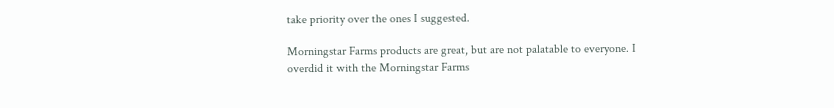take priority over the ones I suggested.

Morningstar Farms products are great, but are not palatable to everyone. I overdid it with the Morningstar Farms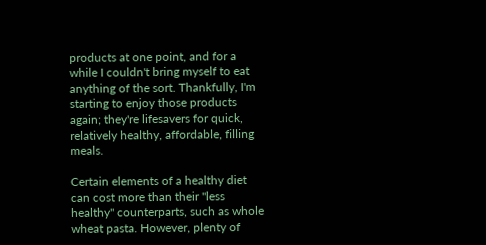products at one point, and for a while I couldn't bring myself to eat anything of the sort. Thankfully, I'm starting to enjoy those products again; they're lifesavers for quick, relatively healthy, affordable, filling meals.

Certain elements of a healthy diet can cost more than their "less healthy" counterparts, such as whole wheat pasta. However, plenty of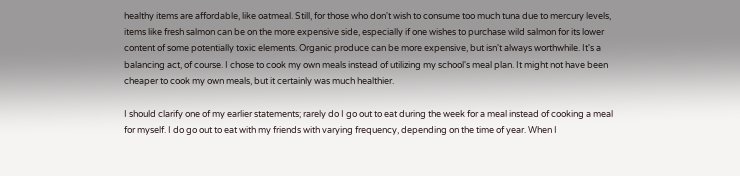healthy items are affordable, like oatmeal. Still, for those who don't wish to consume too much tuna due to mercury levels, items like fresh salmon can be on the more expensive side, especially if one wishes to purchase wild salmon for its lower content of some potentially toxic elements. Organic produce can be more expensive, but isn't always worthwhile. It's a balancing act, of course. I chose to cook my own meals instead of utilizing my school's meal plan. It might not have been cheaper to cook my own meals, but it certainly was much healthier.

I should clarify one of my earlier statements; rarely do I go out to eat during the week for a meal instead of cooking a meal for myself. I do go out to eat with my friends with varying frequency, depending on the time of year. When I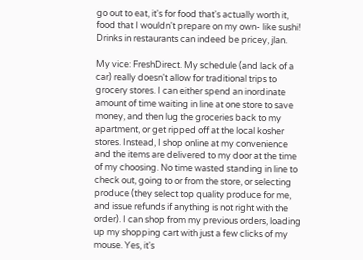go out to eat, it's for food that's actually worth it, food that I wouldn't prepare on my own- like sushi! Drinks in restaurants can indeed be pricey, jlan.

My vice: FreshDirect. My schedule (and lack of a car) really doesn't allow for traditional trips to grocery stores. I can either spend an inordinate amount of time waiting in line at one store to save money, and then lug the groceries back to my apartment, or get ripped off at the local kosher stores. Instead, I shop online at my convenience and the items are delivered to my door at the time of my choosing. No time wasted standing in line to check out, going to or from the store, or selecting produce (they select top quality produce for me, and issue refunds if anything is not right with the order). I can shop from my previous orders, loading up my shopping cart with just a few clicks of my mouse. Yes, it's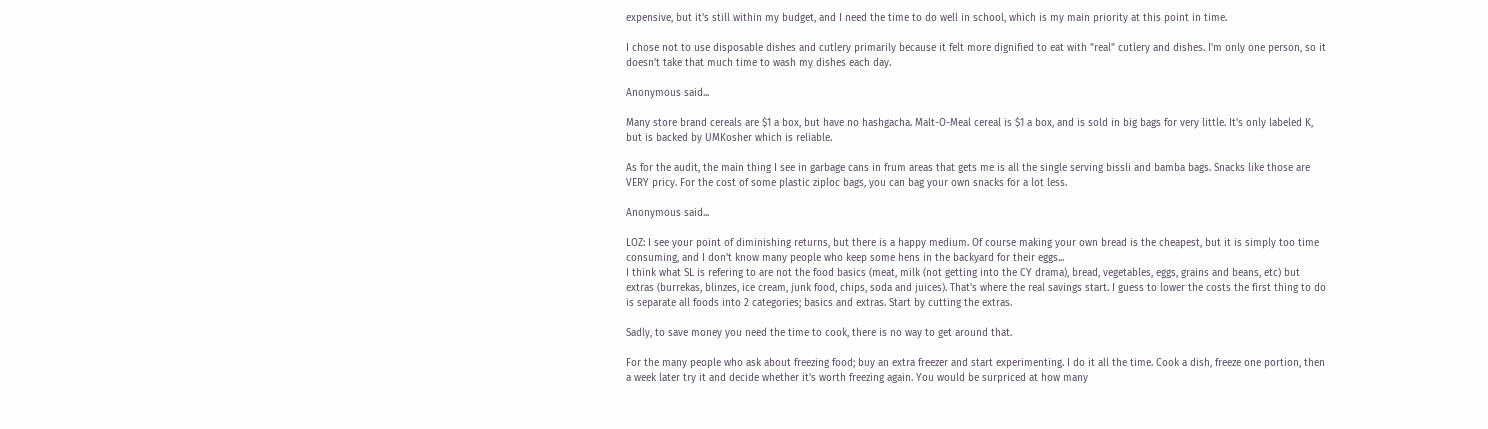expensive, but it's still within my budget, and I need the time to do well in school, which is my main priority at this point in time.

I chose not to use disposable dishes and cutlery primarily because it felt more dignified to eat with "real" cutlery and dishes. I'm only one person, so it doesn't take that much time to wash my dishes each day.

Anonymous said...

Many store brand cereals are $1 a box, but have no hashgacha. Malt-O-Meal cereal is $1 a box, and is sold in big bags for very little. It's only labeled K, but is backed by UMKosher which is reliable.

As for the audit, the main thing I see in garbage cans in frum areas that gets me is all the single serving bissli and bamba bags. Snacks like those are VERY pricy. For the cost of some plastic ziploc bags, you can bag your own snacks for a lot less.

Anonymous said...

LOZ: I see your point of diminishing returns, but there is a happy medium. Of course making your own bread is the cheapest, but it is simply too time consuming, and I don't know many people who keep some hens in the backyard for their eggs...
I think what SL is refering to are not the food basics (meat, milk (not getting into the CY drama), bread, vegetables, eggs, grains and beans, etc) but extras (burrekas, blinzes, ice cream, junk food, chips, soda and juices). That's where the real savings start. I guess to lower the costs the first thing to do is separate all foods into 2 categories; basics and extras. Start by cutting the extras.

Sadly, to save money you need the time to cook, there is no way to get around that.

For the many people who ask about freezing food; buy an extra freezer and start experimenting. I do it all the time. Cook a dish, freeze one portion, then a week later try it and decide whether it's worth freezing again. You would be surpriced at how many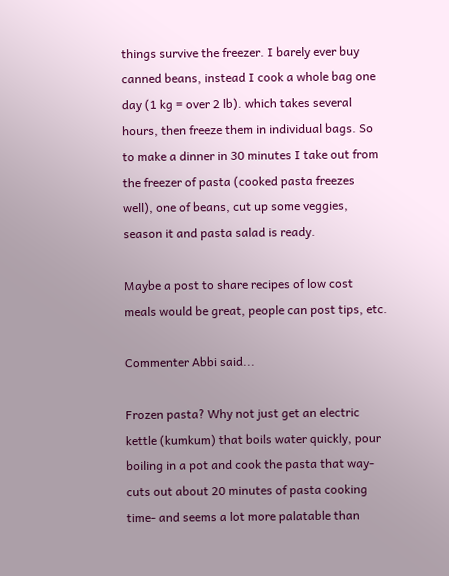things survive the freezer. I barely ever buy canned beans, instead I cook a whole bag one day (1 kg = over 2 lb). which takes several hours, then freeze them in individual bags. So to make a dinner in 30 minutes I take out from the freezer of pasta (cooked pasta freezes well), one of beans, cut up some veggies, season it and pasta salad is ready.

Maybe a post to share recipes of low cost meals would be great, people can post tips, etc.

Commenter Abbi said...

Frozen pasta? Why not just get an electric kettle (kumkum) that boils water quickly, pour boiling in a pot and cook the pasta that way- cuts out about 20 minutes of pasta cooking time- and seems a lot more palatable than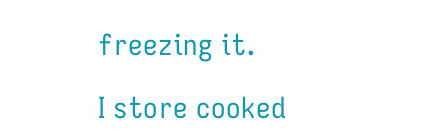freezing it.

I store cooked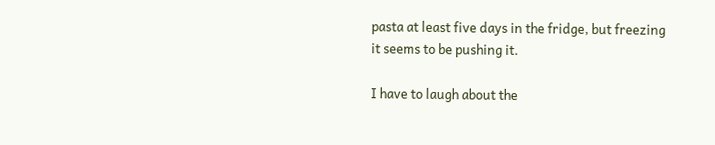pasta at least five days in the fridge, but freezing it seems to be pushing it.

I have to laugh about the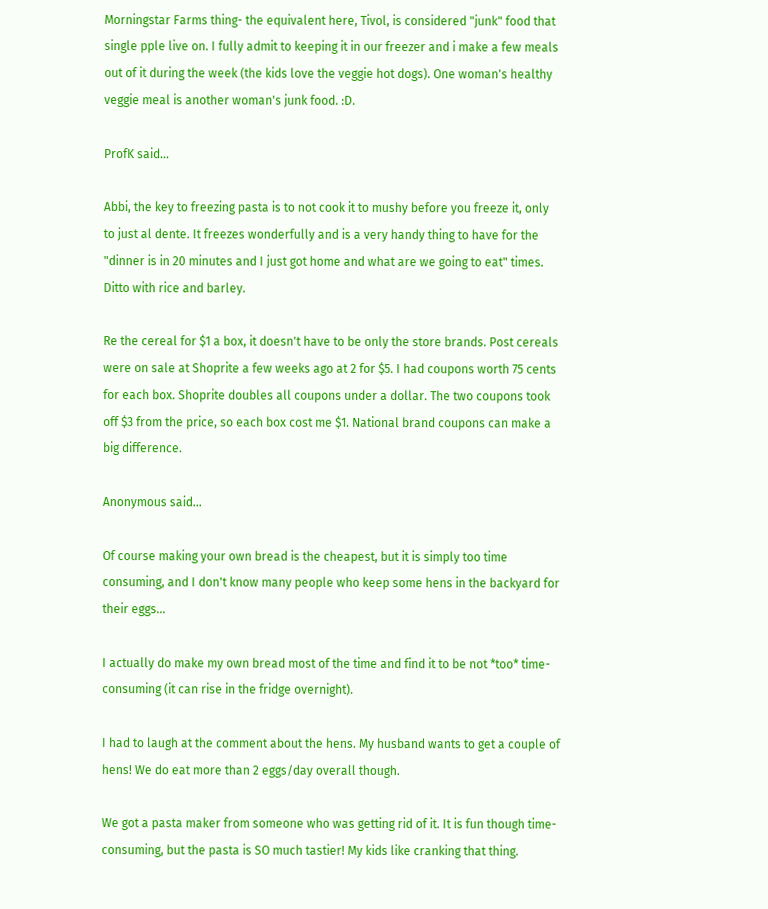Morningstar Farms thing- the equivalent here, Tivol, is considered "junk" food that single pple live on. I fully admit to keeping it in our freezer and i make a few meals out of it during the week (the kids love the veggie hot dogs). One woman's healthy veggie meal is another woman's junk food. :D.

ProfK said...

Abbi, the key to freezing pasta is to not cook it to mushy before you freeze it, only to just al dente. It freezes wonderfully and is a very handy thing to have for the "dinner is in 20 minutes and I just got home and what are we going to eat" times. Ditto with rice and barley.

Re the cereal for $1 a box, it doesn't have to be only the store brands. Post cereals were on sale at Shoprite a few weeks ago at 2 for $5. I had coupons worth 75 cents for each box. Shoprite doubles all coupons under a dollar. The two coupons took off $3 from the price, so each box cost me $1. National brand coupons can make a big difference.

Anonymous said...

Of course making your own bread is the cheapest, but it is simply too time consuming, and I don't know many people who keep some hens in the backyard for their eggs...

I actually do make my own bread most of the time and find it to be not *too* time-consuming (it can rise in the fridge overnight).

I had to laugh at the comment about the hens. My husband wants to get a couple of hens! We do eat more than 2 eggs/day overall though.

We got a pasta maker from someone who was getting rid of it. It is fun though time-consuming, but the pasta is SO much tastier! My kids like cranking that thing.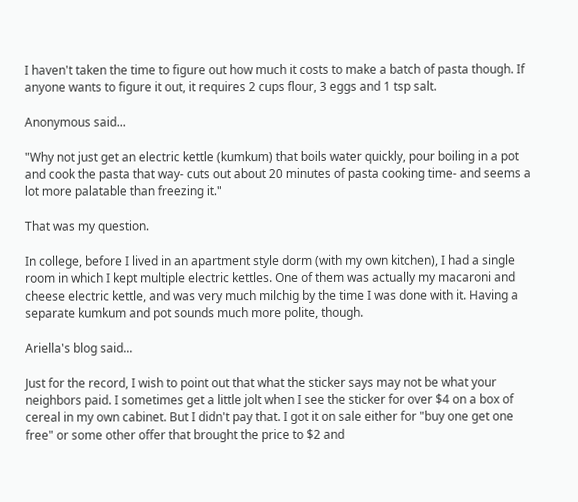I haven't taken the time to figure out how much it costs to make a batch of pasta though. If anyone wants to figure it out, it requires 2 cups flour, 3 eggs and 1 tsp salt.

Anonymous said...

"Why not just get an electric kettle (kumkum) that boils water quickly, pour boiling in a pot and cook the pasta that way- cuts out about 20 minutes of pasta cooking time- and seems a lot more palatable than freezing it."

That was my question.

In college, before I lived in an apartment style dorm (with my own kitchen), I had a single room in which I kept multiple electric kettles. One of them was actually my macaroni and cheese electric kettle, and was very much milchig by the time I was done with it. Having a separate kumkum and pot sounds much more polite, though.

Ariella's blog said...

Just for the record, I wish to point out that what the sticker says may not be what your neighbors paid. I sometimes get a little jolt when I see the sticker for over $4 on a box of cereal in my own cabinet. But I didn't pay that. I got it on sale either for "buy one get one free" or some other offer that brought the price to $2 and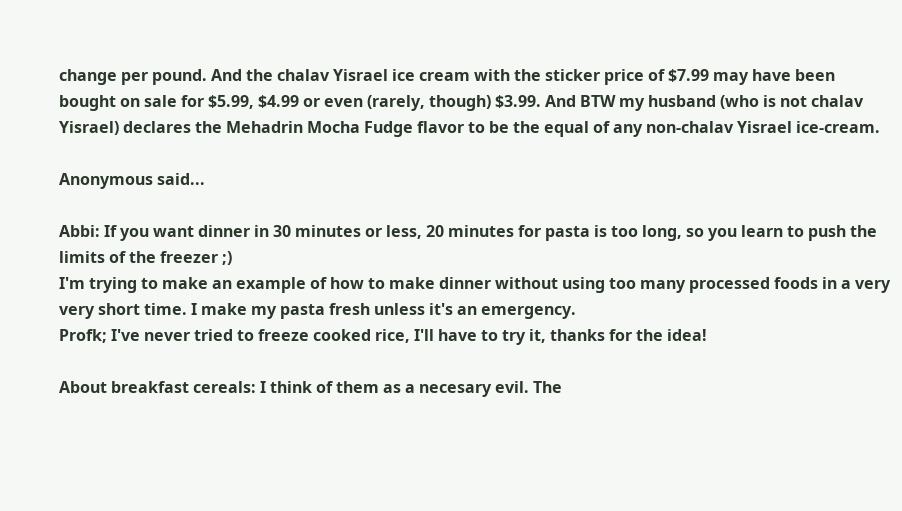change per pound. And the chalav Yisrael ice cream with the sticker price of $7.99 may have been bought on sale for $5.99, $4.99 or even (rarely, though) $3.99. And BTW my husband (who is not chalav Yisrael) declares the Mehadrin Mocha Fudge flavor to be the equal of any non-chalav Yisrael ice-cream.

Anonymous said...

Abbi: If you want dinner in 30 minutes or less, 20 minutes for pasta is too long, so you learn to push the limits of the freezer ;)
I'm trying to make an example of how to make dinner without using too many processed foods in a very very short time. I make my pasta fresh unless it's an emergency.
Profk; I've never tried to freeze cooked rice, I'll have to try it, thanks for the idea!

About breakfast cereals: I think of them as a necesary evil. The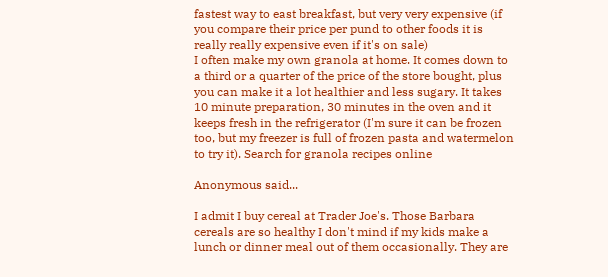fastest way to east breakfast, but very very expensive (if you compare their price per pund to other foods it is really really expensive even if it's on sale)
I often make my own granola at home. It comes down to a third or a quarter of the price of the store bought, plus you can make it a lot healthier and less sugary. It takes 10 minute preparation, 30 minutes in the oven and it keeps fresh in the refrigerator (I'm sure it can be frozen too, but my freezer is full of frozen pasta and watermelon to try it). Search for granola recipes online

Anonymous said...

I admit I buy cereal at Trader Joe's. Those Barbara cereals are so healthy I don't mind if my kids make a lunch or dinner meal out of them occasionally. They are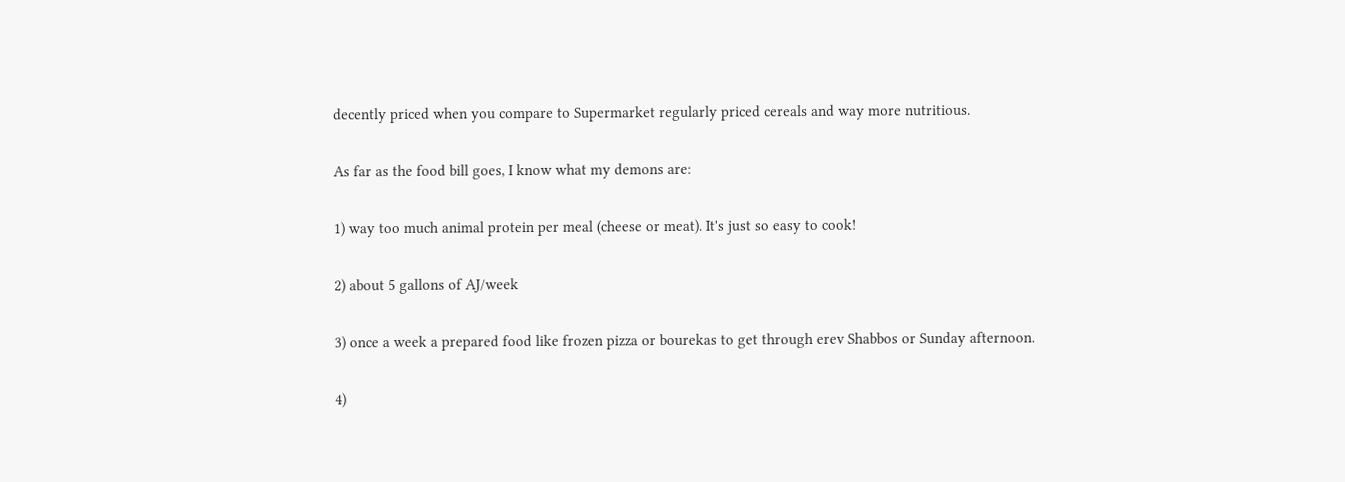decently priced when you compare to Supermarket regularly priced cereals and way more nutritious.

As far as the food bill goes, I know what my demons are:

1) way too much animal protein per meal (cheese or meat). It's just so easy to cook!

2) about 5 gallons of AJ/week

3) once a week a prepared food like frozen pizza or bourekas to get through erev Shabbos or Sunday afternoon.

4)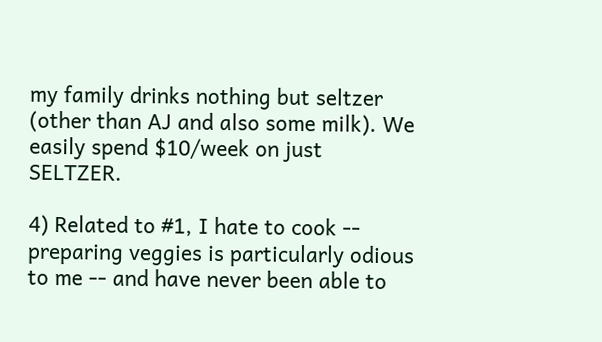my family drinks nothing but seltzer (other than AJ and also some milk). We easily spend $10/week on just SELTZER.

4) Related to #1, I hate to cook -- preparing veggies is particularly odious to me -- and have never been able to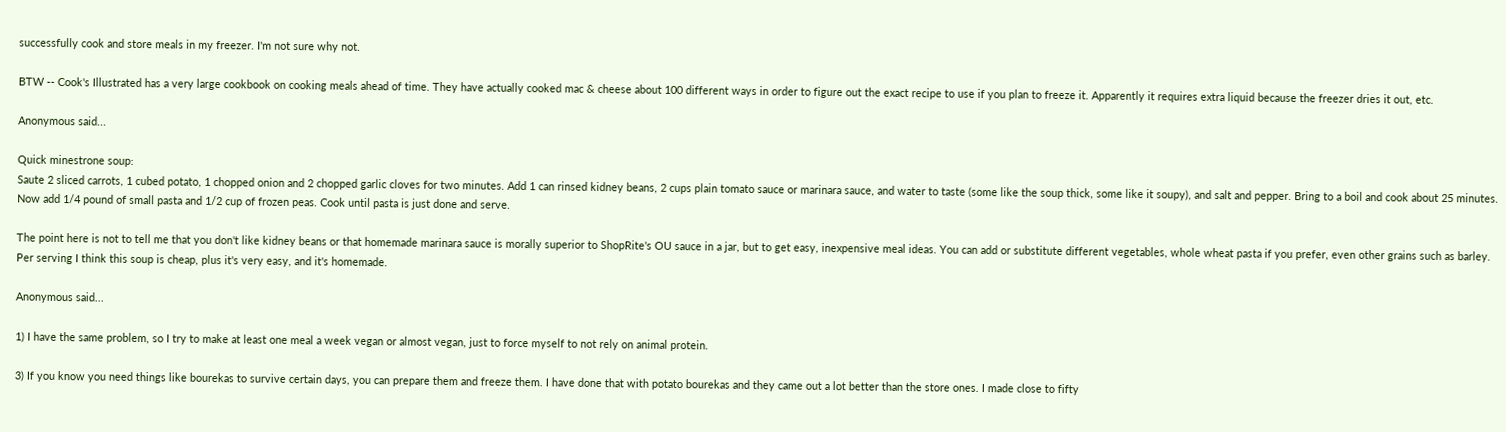successfully cook and store meals in my freezer. I'm not sure why not.

BTW -- Cook's Illustrated has a very large cookbook on cooking meals ahead of time. They have actually cooked mac & cheese about 100 different ways in order to figure out the exact recipe to use if you plan to freeze it. Apparently it requires extra liquid because the freezer dries it out, etc.

Anonymous said...

Quick minestrone soup:
Saute 2 sliced carrots, 1 cubed potato, 1 chopped onion and 2 chopped garlic cloves for two minutes. Add 1 can rinsed kidney beans, 2 cups plain tomato sauce or marinara sauce, and water to taste (some like the soup thick, some like it soupy), and salt and pepper. Bring to a boil and cook about 25 minutes. Now add 1/4 pound of small pasta and 1/2 cup of frozen peas. Cook until pasta is just done and serve.

The point here is not to tell me that you don't like kidney beans or that homemade marinara sauce is morally superior to ShopRite's OU sauce in a jar, but to get easy, inexpensive meal ideas. You can add or substitute different vegetables, whole wheat pasta if you prefer, even other grains such as barley. Per serving I think this soup is cheap, plus it's very easy, and it's homemade.

Anonymous said...

1) I have the same problem, so I try to make at least one meal a week vegan or almost vegan, just to force myself to not rely on animal protein.

3) If you know you need things like bourekas to survive certain days, you can prepare them and freeze them. I have done that with potato bourekas and they came out a lot better than the store ones. I made close to fifty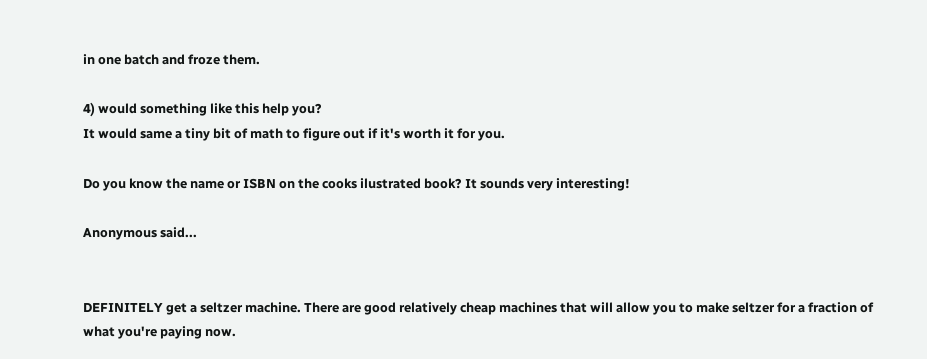in one batch and froze them.

4) would something like this help you?
It would same a tiny bit of math to figure out if it's worth it for you.

Do you know the name or ISBN on the cooks ilustrated book? It sounds very interesting!

Anonymous said...


DEFINITELY get a seltzer machine. There are good relatively cheap machines that will allow you to make seltzer for a fraction of what you're paying now.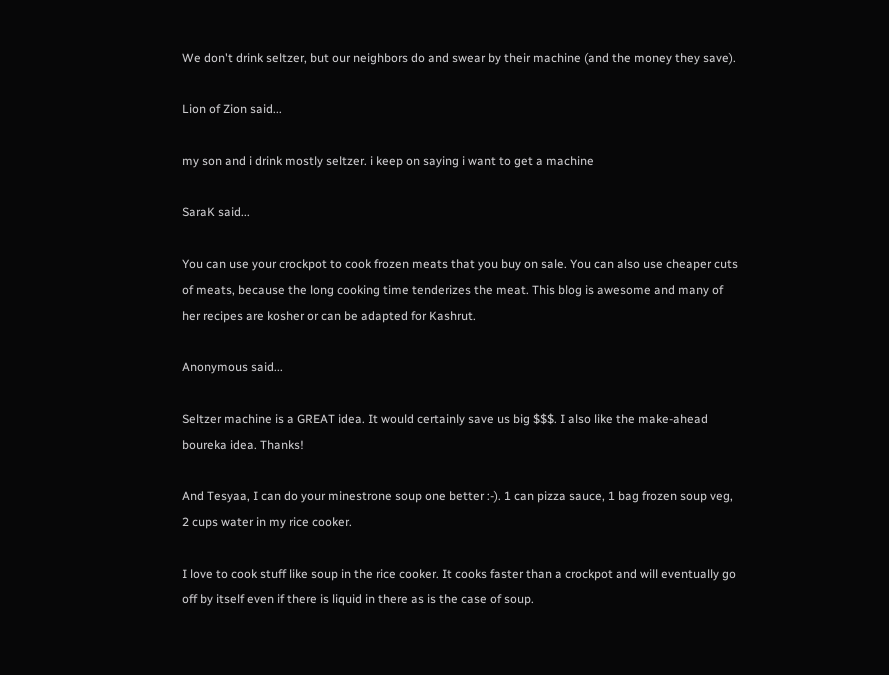We don't drink seltzer, but our neighbors do and swear by their machine (and the money they save).

Lion of Zion said...

my son and i drink mostly seltzer. i keep on saying i want to get a machine

SaraK said...

You can use your crockpot to cook frozen meats that you buy on sale. You can also use cheaper cuts of meats, because the long cooking time tenderizes the meat. This blog is awesome and many of her recipes are kosher or can be adapted for Kashrut.

Anonymous said...

Seltzer machine is a GREAT idea. It would certainly save us big $$$. I also like the make-ahead boureka idea. Thanks!

And Tesyaa, I can do your minestrone soup one better :-). 1 can pizza sauce, 1 bag frozen soup veg, 2 cups water in my rice cooker.

I love to cook stuff like soup in the rice cooker. It cooks faster than a crockpot and will eventually go off by itself even if there is liquid in there as is the case of soup.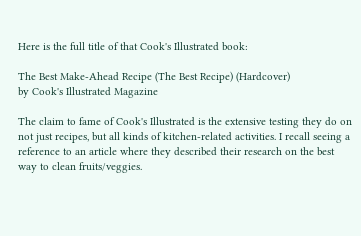Here is the full title of that Cook's Illustrated book:

The Best Make-Ahead Recipe (The Best Recipe) (Hardcover)
by Cook's Illustrated Magazine

The claim to fame of Cook's Illustrated is the extensive testing they do on not just recipes, but all kinds of kitchen-related activities. I recall seeing a reference to an article where they described their research on the best way to clean fruits/veggies.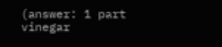(answer: 1 part vinegar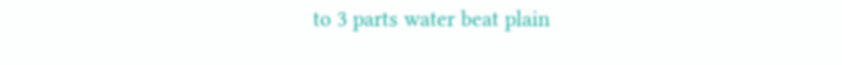to 3 parts water beat plain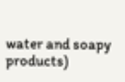water and soapy products)